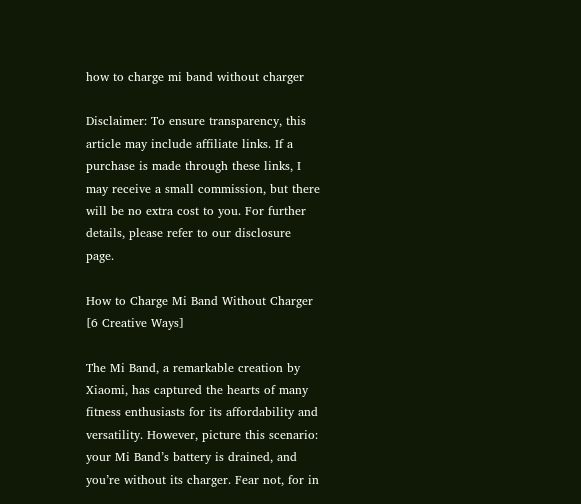how to charge mi band without charger

Disclaimer: To ensure transparency, this article may include affiliate links. If a purchase is made through these links, I may receive a small commission, but there will be no extra cost to you. For further details, please refer to our disclosure page.

How to Charge Mi Band Without Charger [6 Creative Ways]

The Mi Band, a remarkable creation by Xiaomi, has captured the hearts of many fitness enthusiasts for its affordability and versatility. However, picture this scenario: your Mi Band’s battery is drained, and you’re without its charger. Fear not, for in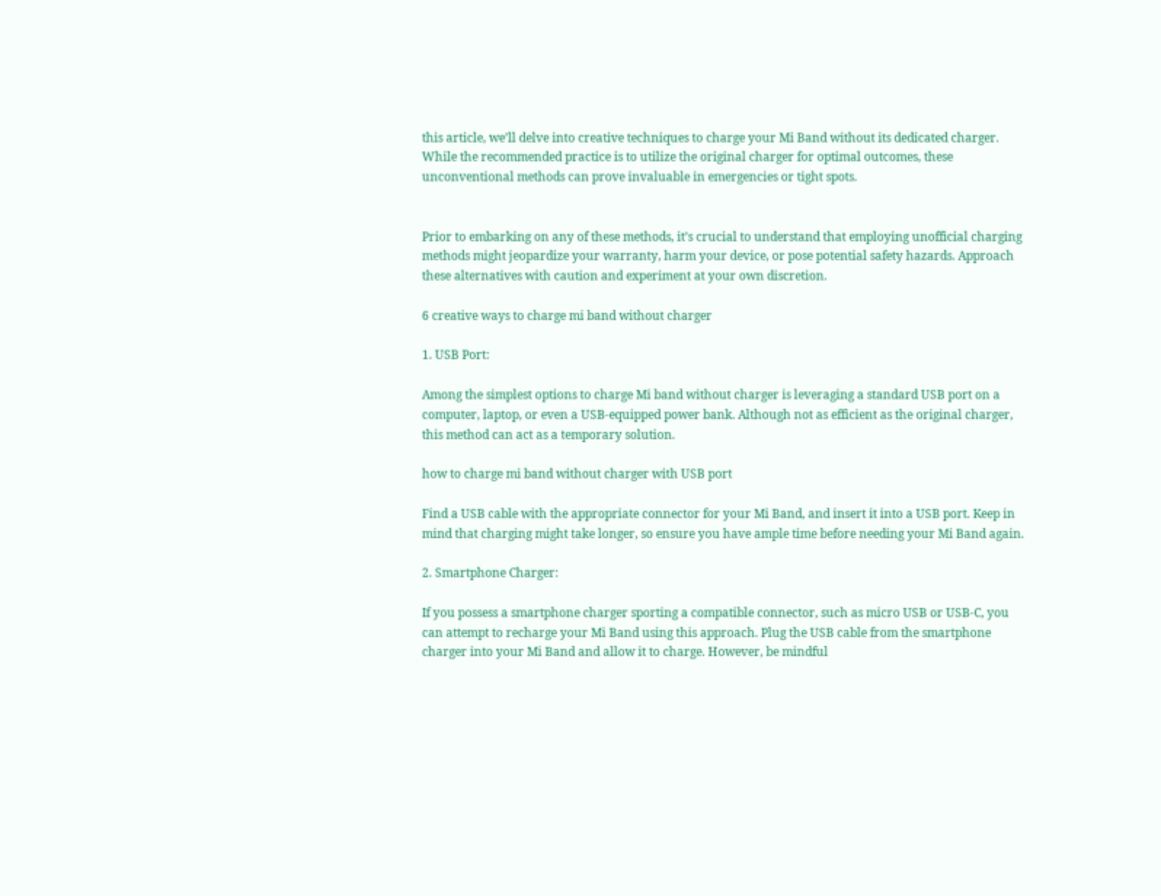this article, we’ll delve into creative techniques to charge your Mi Band without its dedicated charger. While the recommended practice is to utilize the original charger for optimal outcomes, these unconventional methods can prove invaluable in emergencies or tight spots.


Prior to embarking on any of these methods, it’s crucial to understand that employing unofficial charging methods might jeopardize your warranty, harm your device, or pose potential safety hazards. Approach these alternatives with caution and experiment at your own discretion.

6 creative ways to charge mi band without charger

1. USB Port:

Among the simplest options to charge Mi band without charger is leveraging a standard USB port on a computer, laptop, or even a USB-equipped power bank. Although not as efficient as the original charger, this method can act as a temporary solution.

how to charge mi band without charger with USB port

Find a USB cable with the appropriate connector for your Mi Band, and insert it into a USB port. Keep in mind that charging might take longer, so ensure you have ample time before needing your Mi Band again.

2. Smartphone Charger:

If you possess a smartphone charger sporting a compatible connector, such as micro USB or USB-C, you can attempt to recharge your Mi Band using this approach. Plug the USB cable from the smartphone charger into your Mi Band and allow it to charge. However, be mindful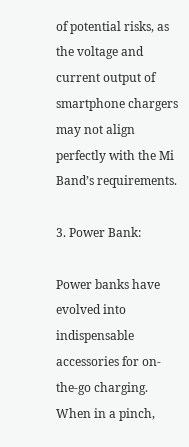of potential risks, as the voltage and current output of smartphone chargers may not align perfectly with the Mi Band’s requirements.

3. Power Bank:

Power banks have evolved into indispensable accessories for on-the-go charging. When in a pinch,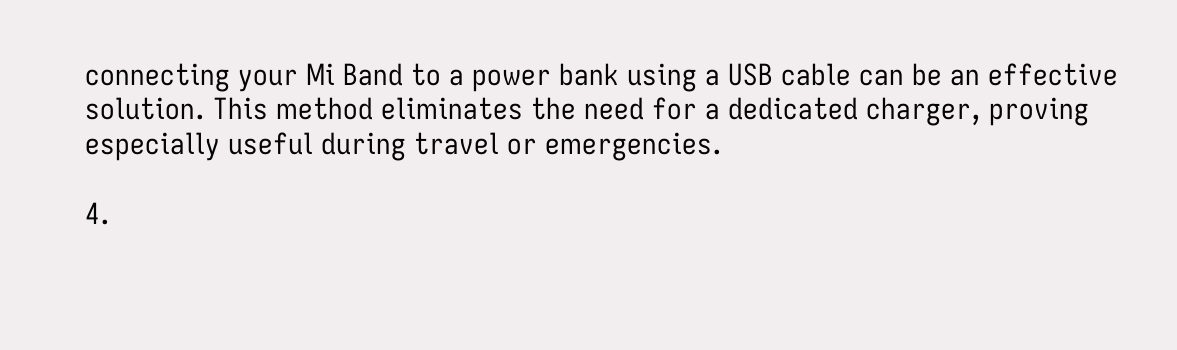connecting your Mi Band to a power bank using a USB cable can be an effective solution. This method eliminates the need for a dedicated charger, proving especially useful during travel or emergencies.

4.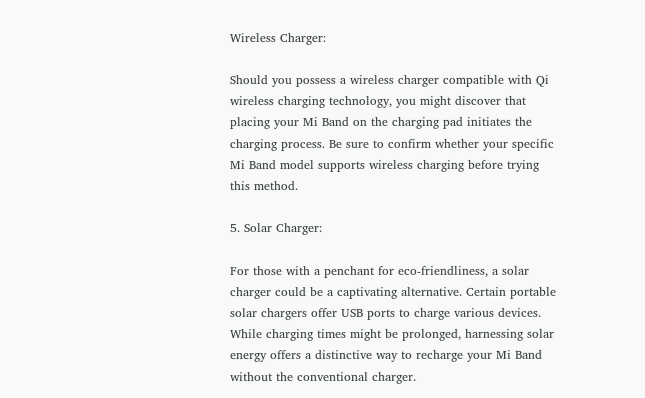Wireless Charger:

Should you possess a wireless charger compatible with Qi wireless charging technology, you might discover that placing your Mi Band on the charging pad initiates the charging process. Be sure to confirm whether your specific Mi Band model supports wireless charging before trying this method.

5. Solar Charger:

For those with a penchant for eco-friendliness, a solar charger could be a captivating alternative. Certain portable solar chargers offer USB ports to charge various devices. While charging times might be prolonged, harnessing solar energy offers a distinctive way to recharge your Mi Band without the conventional charger.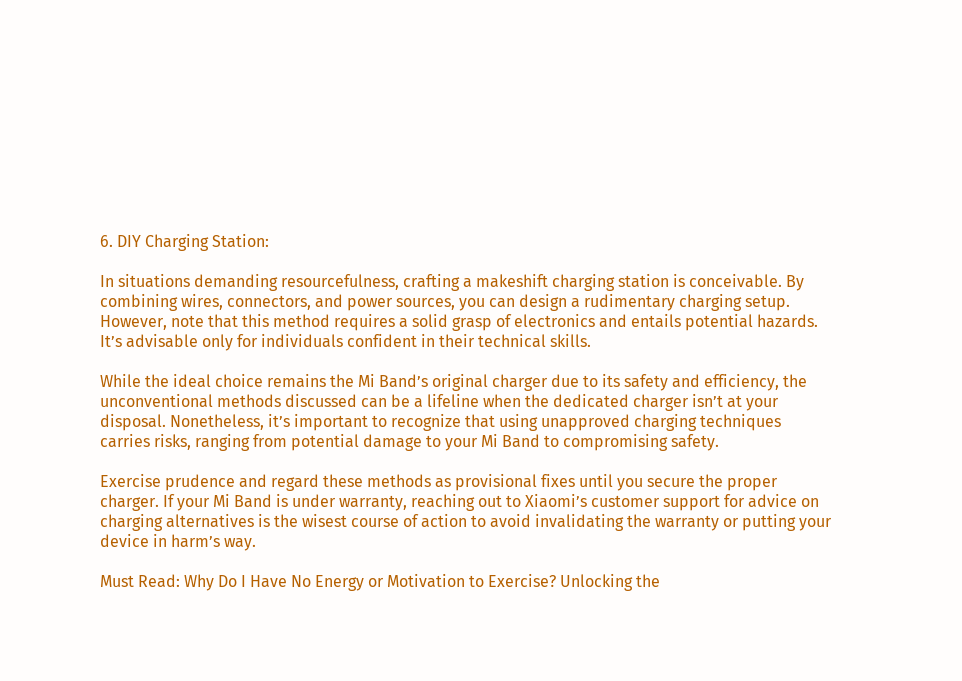6. DIY Charging Station:

In situations demanding resourcefulness, crafting a makeshift charging station is conceivable. By combining wires, connectors, and power sources, you can design a rudimentary charging setup. However, note that this method requires a solid grasp of electronics and entails potential hazards. It’s advisable only for individuals confident in their technical skills.

While the ideal choice remains the Mi Band’s original charger due to its safety and efficiency, the unconventional methods discussed can be a lifeline when the dedicated charger isn’t at your disposal. Nonetheless, it’s important to recognize that using unapproved charging techniques carries risks, ranging from potential damage to your Mi Band to compromising safety.

Exercise prudence and regard these methods as provisional fixes until you secure the proper charger. If your Mi Band is under warranty, reaching out to Xiaomi’s customer support for advice on charging alternatives is the wisest course of action to avoid invalidating the warranty or putting your device in harm’s way.

Must Read: Why Do I Have No Energy or Motivation to Exercise? Unlocking the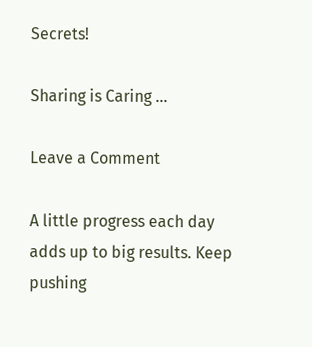Secrets!

Sharing is Caring ...

Leave a Comment

A little progress each day adds up to big results. Keep pushing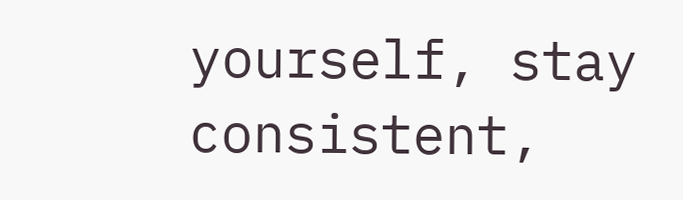yourself, stay consistent,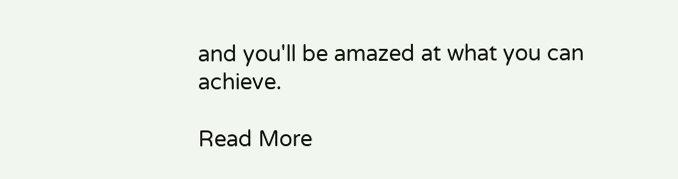and you'll be amazed at what you can achieve.

Read More